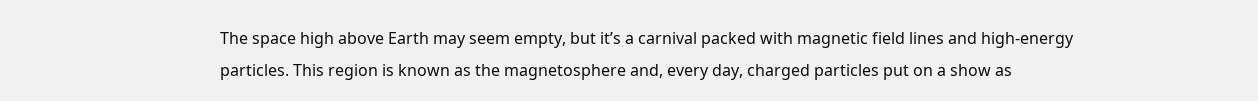The space high above Earth may seem empty, but it’s a carnival packed with magnetic field lines and high-energy particles. This region is known as the magnetosphere and, every day, charged particles put on a show as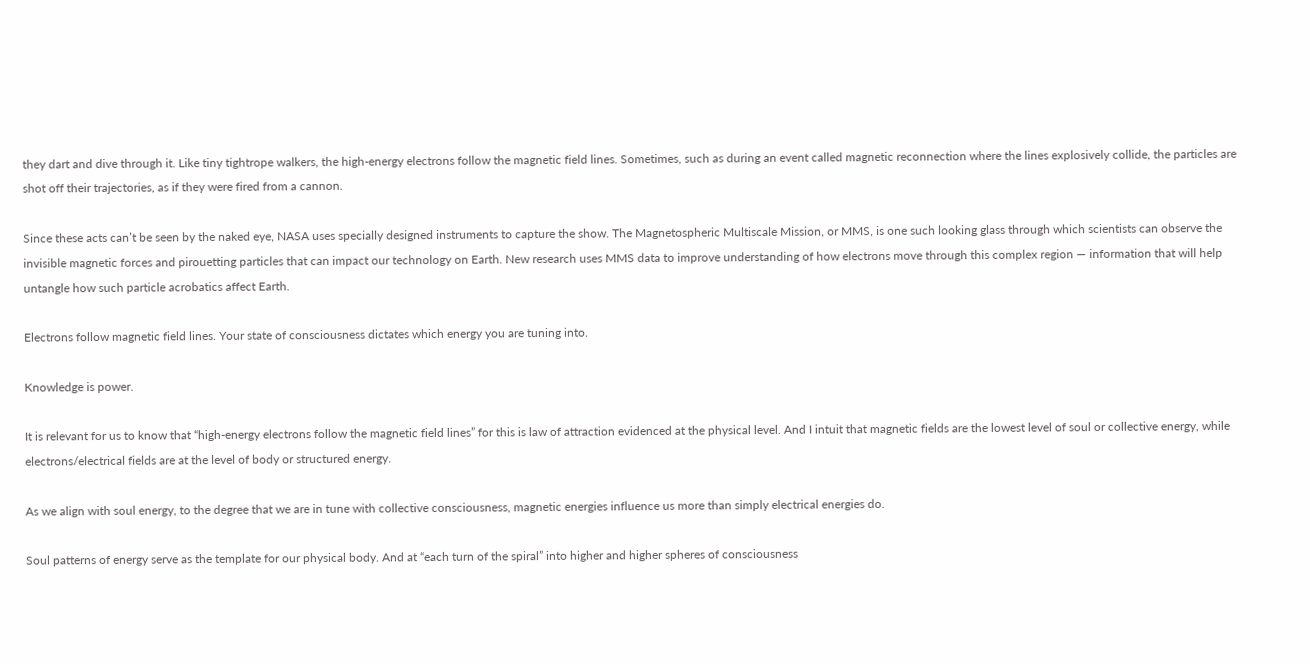they dart and dive through it. Like tiny tightrope walkers, the high-energy electrons follow the magnetic field lines. Sometimes, such as during an event called magnetic reconnection where the lines explosively collide, the particles are shot off their trajectories, as if they were fired from a cannon.

Since these acts can’t be seen by the naked eye, NASA uses specially designed instruments to capture the show. The Magnetospheric Multiscale Mission, or MMS, is one such looking glass through which scientists can observe the invisible magnetic forces and pirouetting particles that can impact our technology on Earth. New research uses MMS data to improve understanding of how electrons move through this complex region — information that will help untangle how such particle acrobatics affect Earth.

Electrons follow magnetic field lines. Your state of consciousness dictates which energy you are tuning into.

Knowledge is power.

It is relevant for us to know that “high-energy electrons follow the magnetic field lines” for this is law of attraction evidenced at the physical level. And I intuit that magnetic fields are the lowest level of soul or collective energy, while electrons/electrical fields are at the level of body or structured energy.

As we align with soul energy, to the degree that we are in tune with collective consciousness, magnetic energies influence us more than simply electrical energies do.

Soul patterns of energy serve as the template for our physical body. And at “each turn of the spiral” into higher and higher spheres of consciousness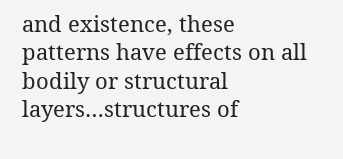and existence, these patterns have effects on all bodily or structural layers…structures of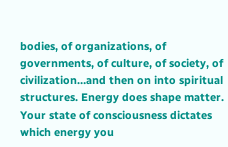bodies, of organizations, of governments, of culture, of society, of civilization…and then on into spiritual structures. Energy does shape matter. Your state of consciousness dictates which energy you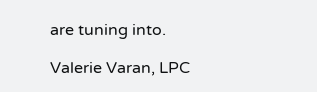are tuning into.

Valerie Varan, LPC